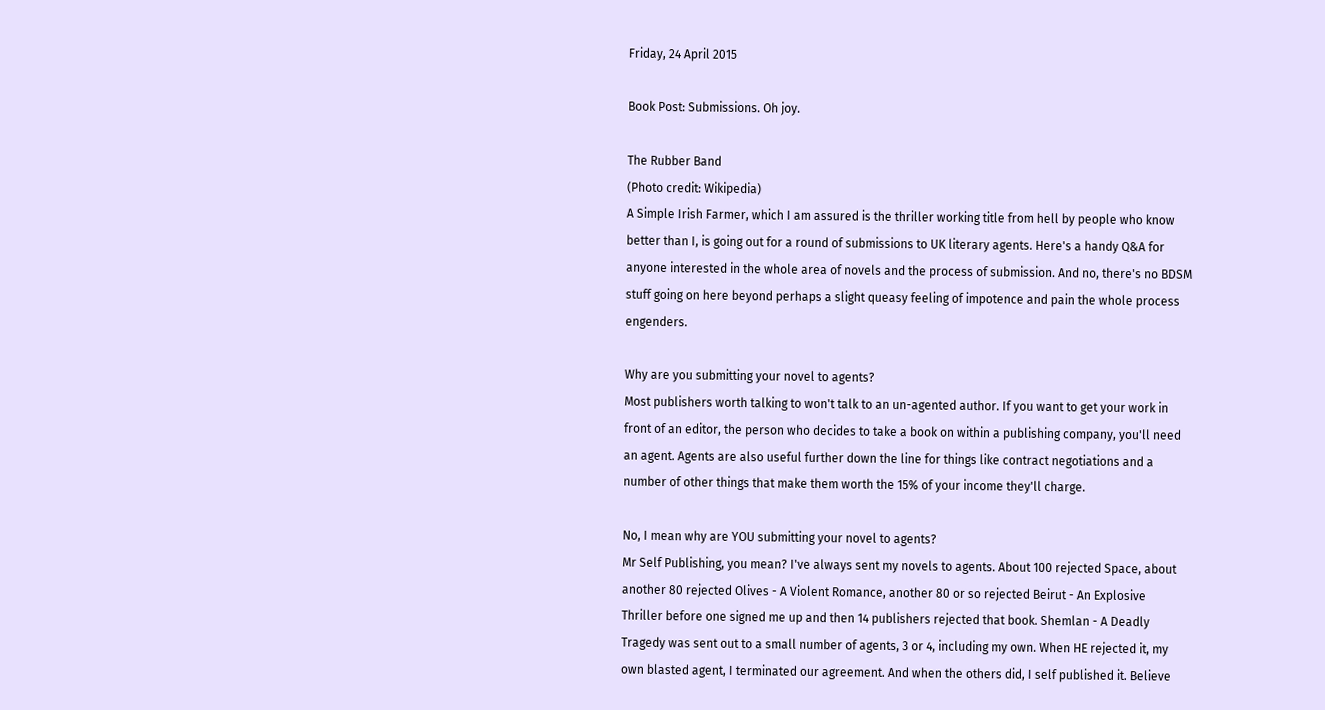Friday, 24 April 2015

Book Post: Submissions. Oh joy.

The Rubber Band
(Photo credit: Wikipedia)
A Simple Irish Farmer, which I am assured is the thriller working title from hell by people who know better than I, is going out for a round of submissions to UK literary agents. Here's a handy Q&A for anyone interested in the whole area of novels and the process of submission. And no, there's no BDSM stuff going on here beyond perhaps a slight queasy feeling of impotence and pain the whole process engenders.

Why are you submitting your novel to agents?
Most publishers worth talking to won't talk to an un-agented author. If you want to get your work in front of an editor, the person who decides to take a book on within a publishing company, you'll need an agent. Agents are also useful further down the line for things like contract negotiations and a number of other things that make them worth the 15% of your income they'll charge.

No, I mean why are YOU submitting your novel to agents?
Mr Self Publishing, you mean? I've always sent my novels to agents. About 100 rejected Space, about another 80 rejected Olives - A Violent Romance, another 80 or so rejected Beirut - An Explosive Thriller before one signed me up and then 14 publishers rejected that book. Shemlan - A Deadly Tragedy was sent out to a small number of agents, 3 or 4, including my own. When HE rejected it, my own blasted agent, I terminated our agreement. And when the others did, I self published it. Believe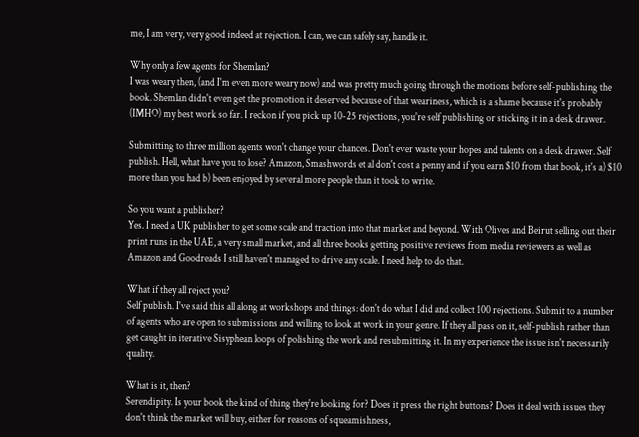me, I am very, very good indeed at rejection. I can, we can safely say, handle it.

Why only a few agents for Shemlan?
I was weary then, (and I'm even more weary now) and was pretty much going through the motions before self-publishing the book. Shemlan didn't even get the promotion it deserved because of that weariness, which is a shame because it's probably (IMHO) my best work so far. I reckon if you pick up 10-25 rejections, you're self publishing or sticking it in a desk drawer.

Submitting to three million agents won't change your chances. Don't ever waste your hopes and talents on a desk drawer. Self publish. Hell, what have you to lose? Amazon, Smashwords et al don't cost a penny and if you earn $10 from that book, it's a) $10 more than you had b) been enjoyed by several more people than it took to write.

So you want a publisher?
Yes. I need a UK publisher to get some scale and traction into that market and beyond. With Olives and Beirut selling out their print runs in the UAE, a very small market, and all three books getting positive reviews from media reviewers as well as Amazon and Goodreads I still haven't managed to drive any scale. I need help to do that.

What if they all reject you?
Self publish. I've said this all along at workshops and things: don't do what I did and collect 100 rejections. Submit to a number of agents who are open to submissions and willing to look at work in your genre. If they all pass on it, self-publish rather than get caught in iterative Sisyphean loops of polishing the work and resubmitting it. In my experience the issue isn't necessarily quality.

What is it, then?
Serendipity. Is your book the kind of thing they're looking for? Does it press the right buttons? Does it deal with issues they don't think the market will buy, either for reasons of squeamishness,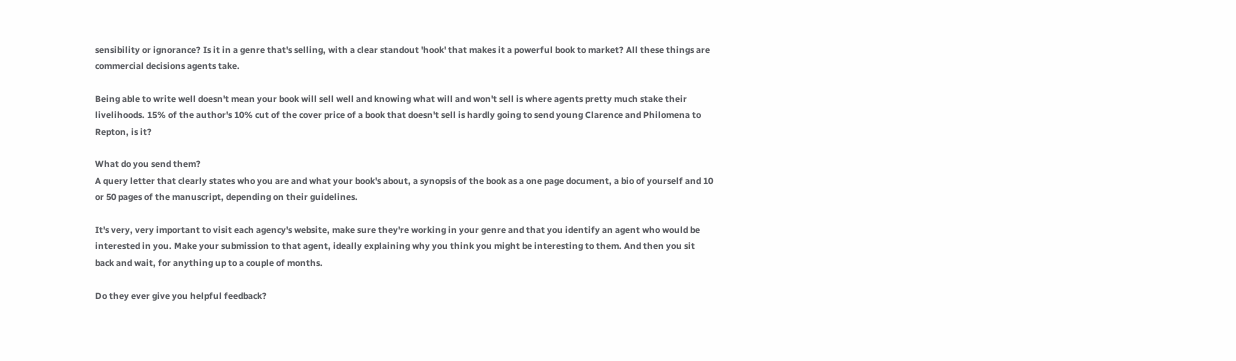sensibility or ignorance? Is it in a genre that's selling, with a clear standout 'hook' that makes it a powerful book to market? All these things are commercial decisions agents take.

Being able to write well doesn't mean your book will sell well and knowing what will and won't sell is where agents pretty much stake their livelihoods. 15% of the author's 10% cut of the cover price of a book that doesn't sell is hardly going to send young Clarence and Philomena to Repton, is it?

What do you send them?
A query letter that clearly states who you are and what your book's about, a synopsis of the book as a one page document, a bio of yourself and 10 or 50 pages of the manuscript, depending on their guidelines.

It's very, very important to visit each agency's website, make sure they're working in your genre and that you identify an agent who would be interested in you. Make your submission to that agent, ideally explaining why you think you might be interesting to them. And then you sit back and wait, for anything up to a couple of months.

Do they ever give you helpful feedback?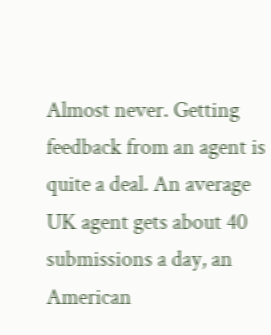Almost never. Getting feedback from an agent is quite a deal. An average UK agent gets about 40 submissions a day, an American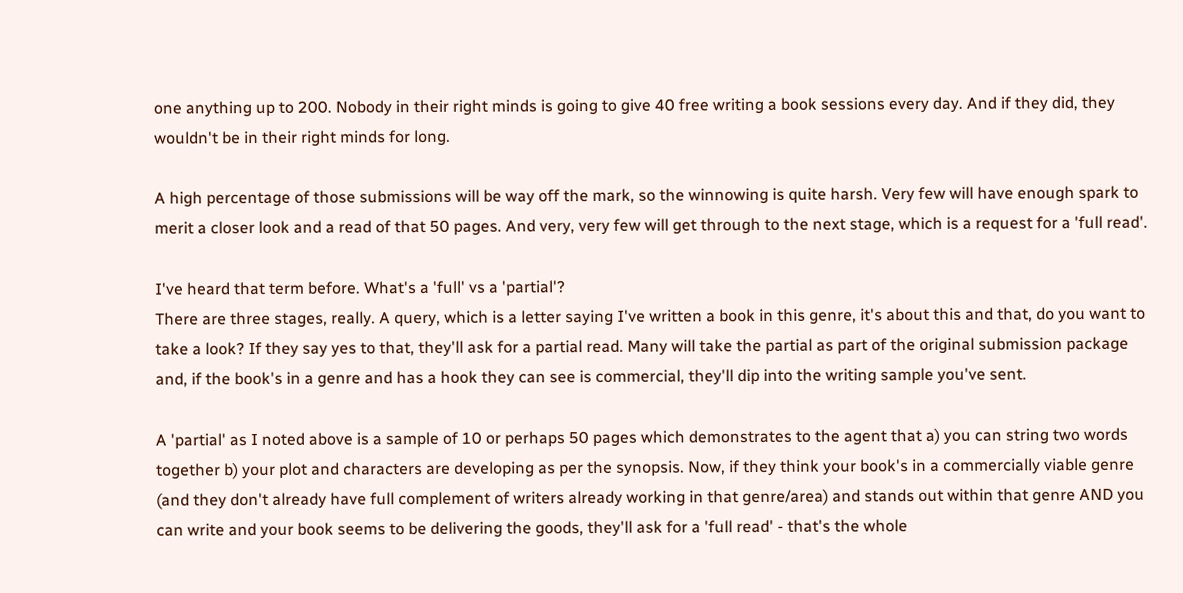one anything up to 200. Nobody in their right minds is going to give 40 free writing a book sessions every day. And if they did, they wouldn't be in their right minds for long.

A high percentage of those submissions will be way off the mark, so the winnowing is quite harsh. Very few will have enough spark to merit a closer look and a read of that 50 pages. And very, very few will get through to the next stage, which is a request for a 'full read'.

I've heard that term before. What's a 'full' vs a 'partial'?
There are three stages, really. A query, which is a letter saying I've written a book in this genre, it's about this and that, do you want to take a look? If they say yes to that, they'll ask for a partial read. Many will take the partial as part of the original submission package and, if the book's in a genre and has a hook they can see is commercial, they'll dip into the writing sample you've sent.

A 'partial' as I noted above is a sample of 10 or perhaps 50 pages which demonstrates to the agent that a) you can string two words together b) your plot and characters are developing as per the synopsis. Now, if they think your book's in a commercially viable genre (and they don't already have full complement of writers already working in that genre/area) and stands out within that genre AND you can write and your book seems to be delivering the goods, they'll ask for a 'full read' - that's the whole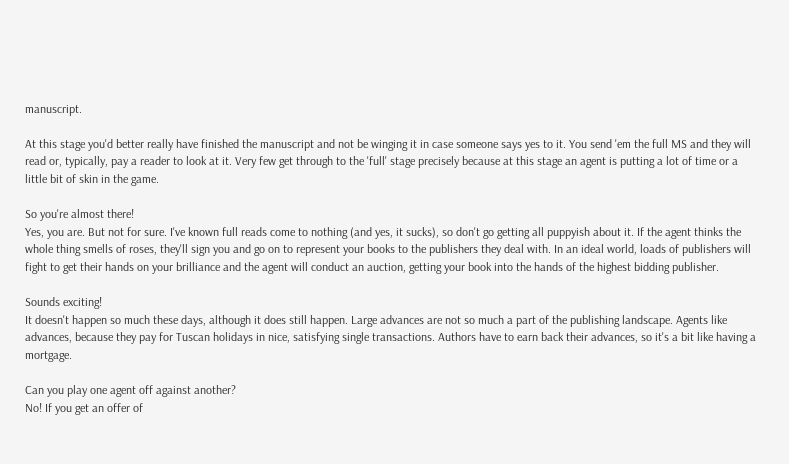manuscript.

At this stage you'd better really have finished the manuscript and not be winging it in case someone says yes to it. You send 'em the full MS and they will read or, typically, pay a reader to look at it. Very few get through to the 'full' stage precisely because at this stage an agent is putting a lot of time or a little bit of skin in the game.

So you're almost there!
Yes, you are. But not for sure. I've known full reads come to nothing (and yes, it sucks), so don't go getting all puppyish about it. If the agent thinks the whole thing smells of roses, they'll sign you and go on to represent your books to the publishers they deal with. In an ideal world, loads of publishers will fight to get their hands on your brilliance and the agent will conduct an auction, getting your book into the hands of the highest bidding publisher.

Sounds exciting!
It doesn't happen so much these days, although it does still happen. Large advances are not so much a part of the publishing landscape. Agents like advances, because they pay for Tuscan holidays in nice, satisfying single transactions. Authors have to earn back their advances, so it's a bit like having a mortgage.

Can you play one agent off against another?
No! If you get an offer of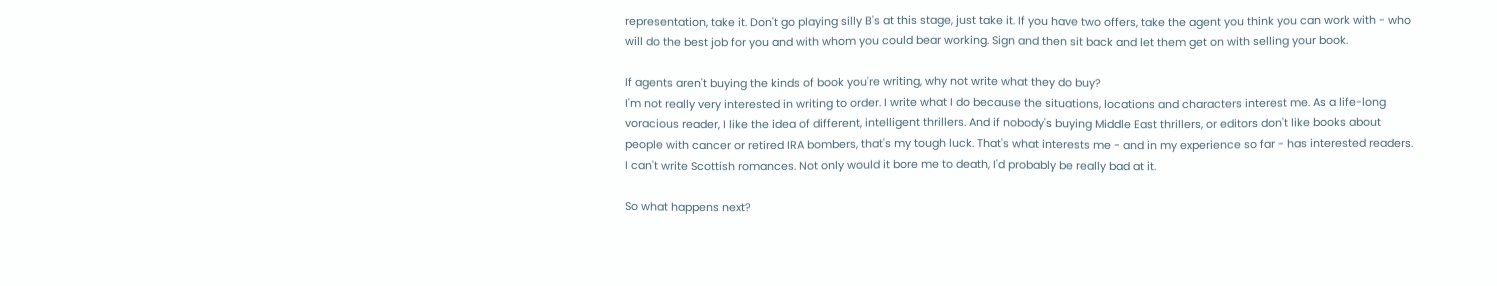representation, take it. Don't go playing silly B's at this stage, just take it. If you have two offers, take the agent you think you can work with - who will do the best job for you and with whom you could bear working. Sign and then sit back and let them get on with selling your book.

If agents aren't buying the kinds of book you're writing, why not write what they do buy?
I'm not really very interested in writing to order. I write what I do because the situations, locations and characters interest me. As a life-long voracious reader, I like the idea of different, intelligent thrillers. And if nobody's buying Middle East thrillers, or editors don't like books about people with cancer or retired IRA bombers, that's my tough luck. That's what interests me - and in my experience so far - has interested readers. I can't write Scottish romances. Not only would it bore me to death, I'd probably be really bad at it.

So what happens next?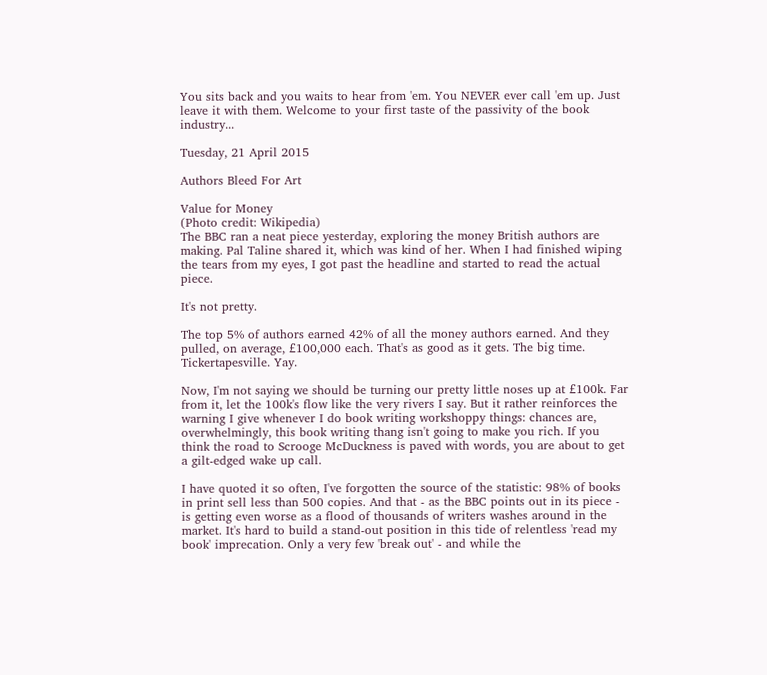You sits back and you waits to hear from 'em. You NEVER ever call 'em up. Just leave it with them. Welcome to your first taste of the passivity of the book industry...

Tuesday, 21 April 2015

Authors Bleed For Art

Value for Money
(Photo credit: Wikipedia)
The BBC ran a neat piece yesterday, exploring the money British authors are making. Pal Taline shared it, which was kind of her. When I had finished wiping the tears from my eyes, I got past the headline and started to read the actual piece.

It's not pretty.

The top 5% of authors earned 42% of all the money authors earned. And they pulled, on average, £100,000 each. That's as good as it gets. The big time. Tickertapesville. Yay.

Now, I'm not saying we should be turning our pretty little noses up at £100k. Far from it, let the 100k's flow like the very rivers I say. But it rather reinforces the warning I give whenever I do book writing workshoppy things: chances are, overwhelmingly, this book writing thang isn't going to make you rich. If you think the road to Scrooge McDuckness is paved with words, you are about to get a gilt-edged wake up call.

I have quoted it so often, I've forgotten the source of the statistic: 98% of books in print sell less than 500 copies. And that - as the BBC points out in its piece - is getting even worse as a flood of thousands of writers washes around in the market. It's hard to build a stand-out position in this tide of relentless 'read my book' imprecation. Only a very few 'break out' - and while the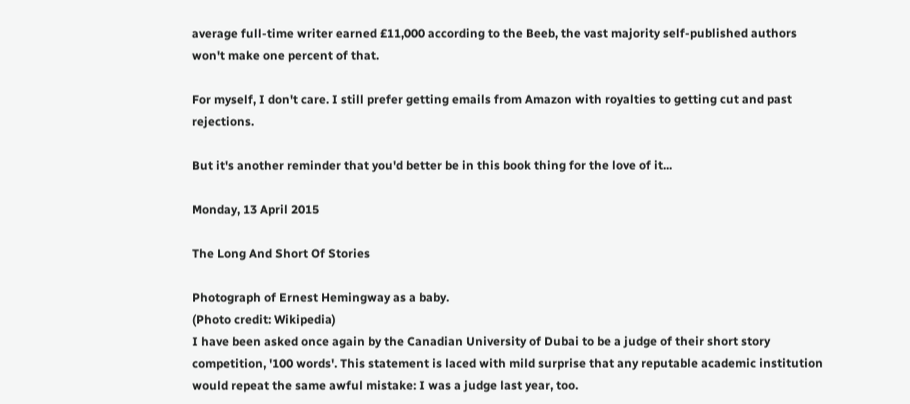average full-time writer earned £11,000 according to the Beeb, the vast majority self-published authors won't make one percent of that.

For myself, I don't care. I still prefer getting emails from Amazon with royalties to getting cut and past rejections.

But it's another reminder that you'd better be in this book thing for the love of it...

Monday, 13 April 2015

The Long And Short Of Stories

Photograph of Ernest Hemingway as a baby.
(Photo credit: Wikipedia)
I have been asked once again by the Canadian University of Dubai to be a judge of their short story competition, '100 words'. This statement is laced with mild surprise that any reputable academic institution would repeat the same awful mistake: I was a judge last year, too.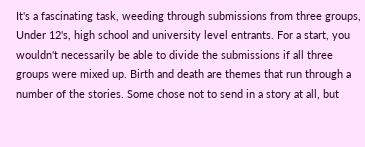It's a fascinating task, weeding through submissions from three groups, Under 12's, high school and university level entrants. For a start, you wouldn't necessarily be able to divide the submissions if all three groups were mixed up. Birth and death are themes that run through a number of the stories. Some chose not to send in a story at all, but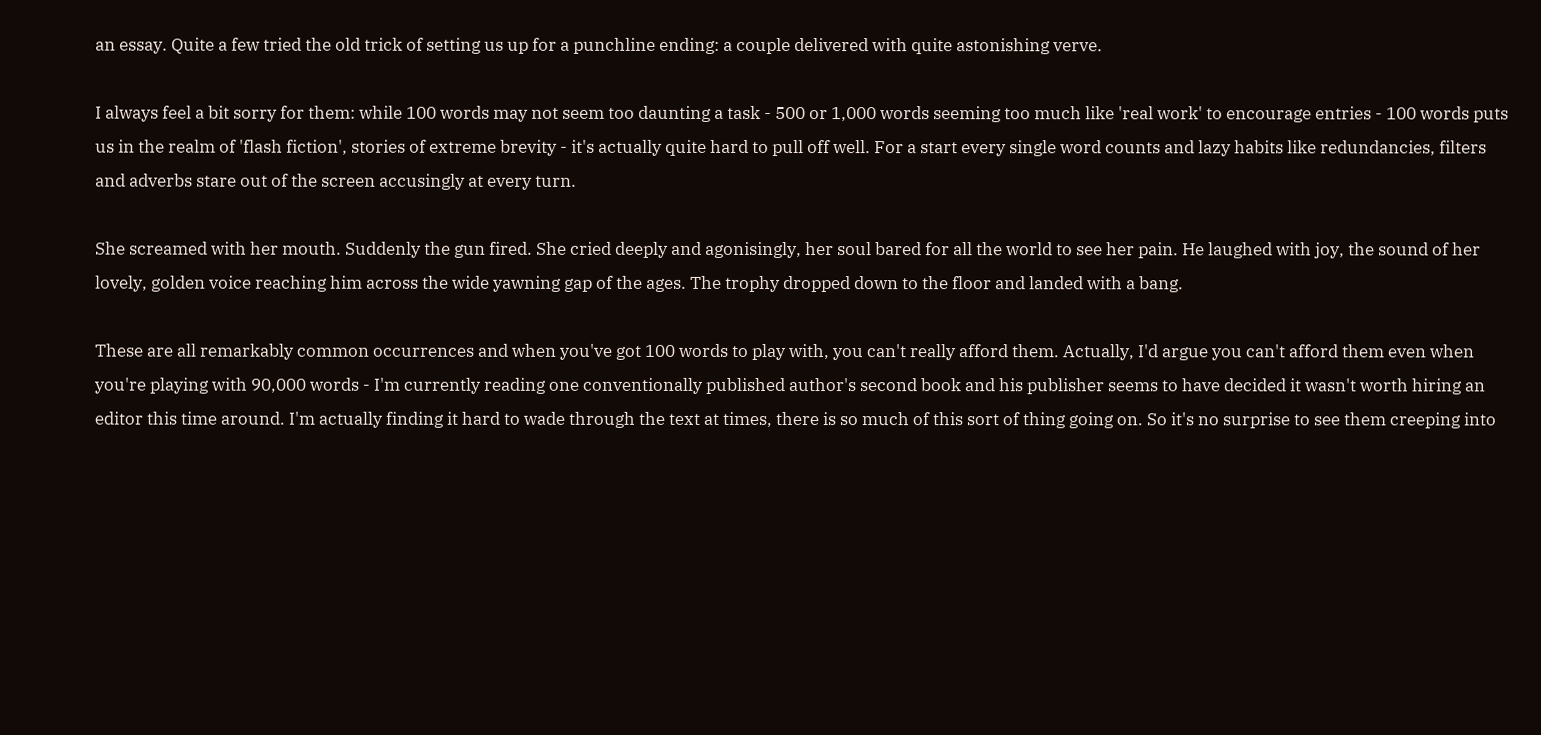an essay. Quite a few tried the old trick of setting us up for a punchline ending: a couple delivered with quite astonishing verve.

I always feel a bit sorry for them: while 100 words may not seem too daunting a task - 500 or 1,000 words seeming too much like 'real work' to encourage entries - 100 words puts us in the realm of 'flash fiction', stories of extreme brevity - it's actually quite hard to pull off well. For a start every single word counts and lazy habits like redundancies, filters and adverbs stare out of the screen accusingly at every turn.

She screamed with her mouth. Suddenly the gun fired. She cried deeply and agonisingly, her soul bared for all the world to see her pain. He laughed with joy, the sound of her lovely, golden voice reaching him across the wide yawning gap of the ages. The trophy dropped down to the floor and landed with a bang.

These are all remarkably common occurrences and when you've got 100 words to play with, you can't really afford them. Actually, I'd argue you can't afford them even when you're playing with 90,000 words - I'm currently reading one conventionally published author's second book and his publisher seems to have decided it wasn't worth hiring an editor this time around. I'm actually finding it hard to wade through the text at times, there is so much of this sort of thing going on. So it's no surprise to see them creeping into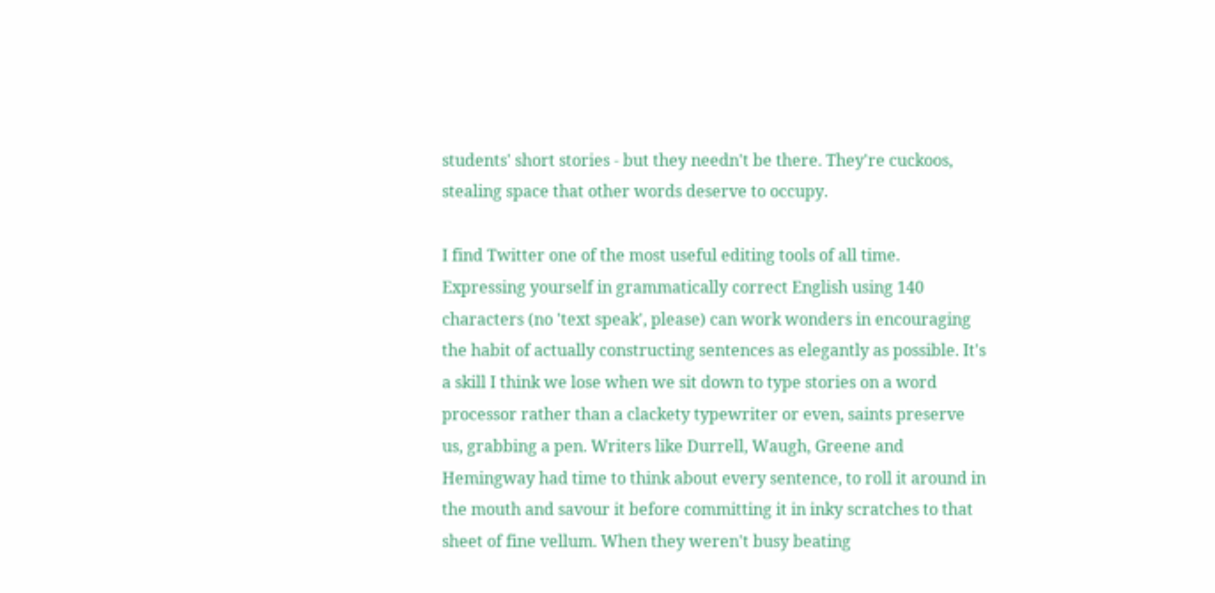students' short stories - but they needn't be there. They're cuckoos, stealing space that other words deserve to occupy.

I find Twitter one of the most useful editing tools of all time. Expressing yourself in grammatically correct English using 140 characters (no 'text speak', please) can work wonders in encouraging the habit of actually constructing sentences as elegantly as possible. It's a skill I think we lose when we sit down to type stories on a word processor rather than a clackety typewriter or even, saints preserve us, grabbing a pen. Writers like Durrell, Waugh, Greene and Hemingway had time to think about every sentence, to roll it around in the mouth and savour it before committing it in inky scratches to that sheet of fine vellum. When they weren't busy beating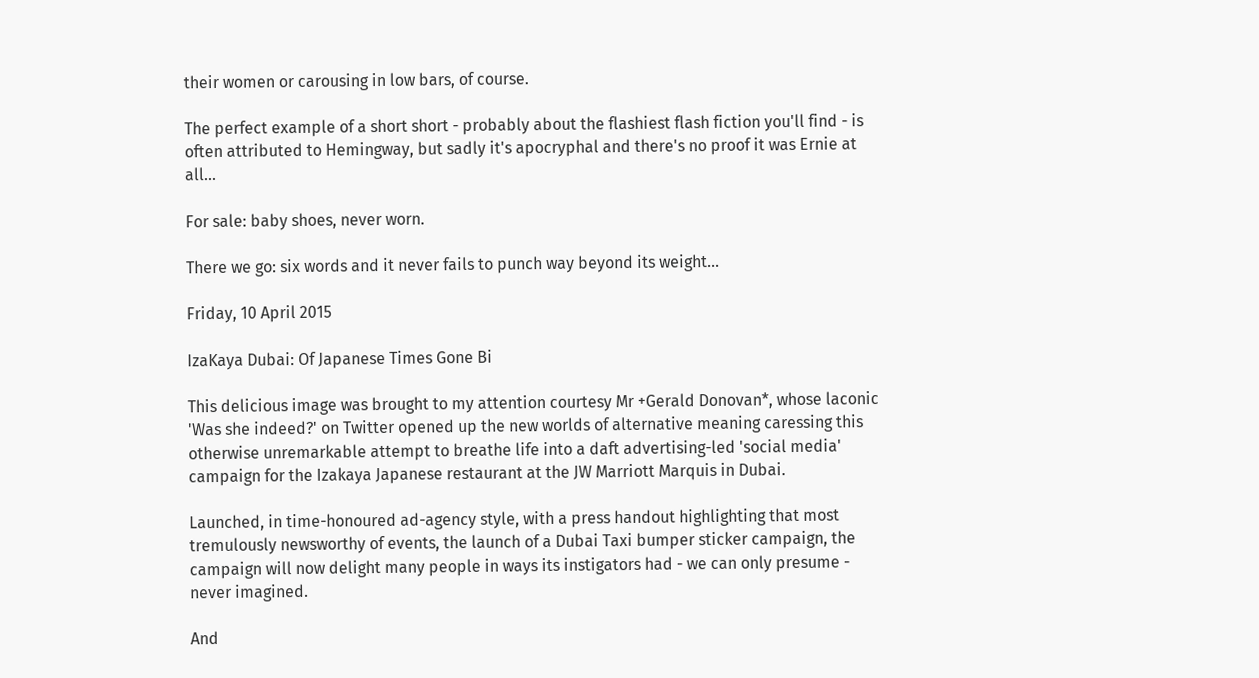their women or carousing in low bars, of course.

The perfect example of a short short - probably about the flashiest flash fiction you'll find - is often attributed to Hemingway, but sadly it's apocryphal and there's no proof it was Ernie at all...

For sale: baby shoes, never worn.

There we go: six words and it never fails to punch way beyond its weight...

Friday, 10 April 2015

IzaKaya Dubai: Of Japanese Times Gone Bi

This delicious image was brought to my attention courtesy Mr +Gerald Donovan*, whose laconic 'Was she indeed?' on Twitter opened up the new worlds of alternative meaning caressing this otherwise unremarkable attempt to breathe life into a daft advertising-led 'social media' campaign for the Izakaya Japanese restaurant at the JW Marriott Marquis in Dubai.

Launched, in time-honoured ad-agency style, with a press handout highlighting that most tremulously newsworthy of events, the launch of a Dubai Taxi bumper sticker campaign, the campaign will now delight many people in ways its instigators had - we can only presume - never imagined.

And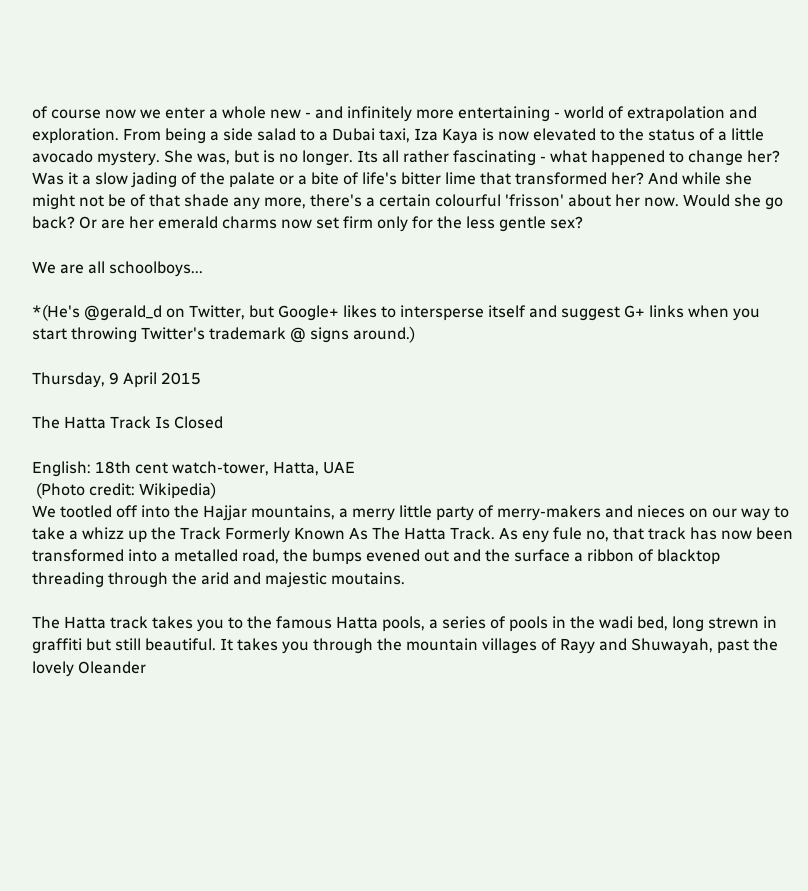of course now we enter a whole new - and infinitely more entertaining - world of extrapolation and exploration. From being a side salad to a Dubai taxi, Iza Kaya is now elevated to the status of a little avocado mystery. She was, but is no longer. Its all rather fascinating - what happened to change her? Was it a slow jading of the palate or a bite of life's bitter lime that transformed her? And while she might not be of that shade any more, there's a certain colourful 'frisson' about her now. Would she go back? Or are her emerald charms now set firm only for the less gentle sex?

We are all schoolboys...

*(He's @gerald_d on Twitter, but Google+ likes to intersperse itself and suggest G+ links when you start throwing Twitter's trademark @ signs around.)

Thursday, 9 April 2015

The Hatta Track Is Closed

English: 18th cent watch-tower, Hatta, UAE
 (Photo credit: Wikipedia)
We tootled off into the Hajjar mountains, a merry little party of merry-makers and nieces on our way to take a whizz up the Track Formerly Known As The Hatta Track. As eny fule no, that track has now been transformed into a metalled road, the bumps evened out and the surface a ribbon of blacktop threading through the arid and majestic moutains.

The Hatta track takes you to the famous Hatta pools, a series of pools in the wadi bed, long strewn in graffiti but still beautiful. It takes you through the mountain villages of Rayy and Shuwayah, past the lovely Oleander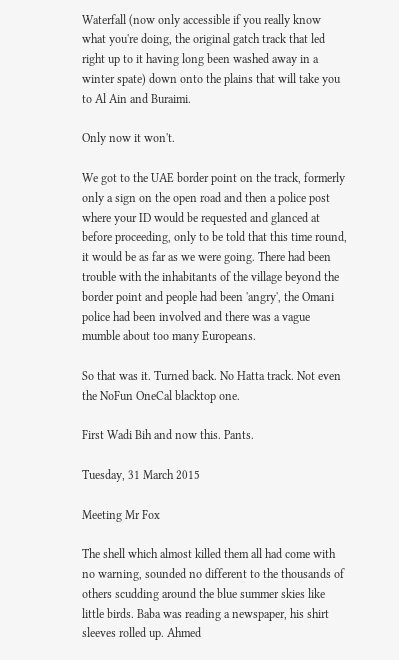Waterfall (now only accessible if you really know what you're doing, the original gatch track that led right up to it having long been washed away in a winter spate) down onto the plains that will take you to Al Ain and Buraimi.

Only now it won't.

We got to the UAE border point on the track, formerly only a sign on the open road and then a police post where your ID would be requested and glanced at before proceeding, only to be told that this time round, it would be as far as we were going. There had been trouble with the inhabitants of the village beyond the border point and people had been 'angry', the Omani police had been involved and there was a vague mumble about too many Europeans.

So that was it. Turned back. No Hatta track. Not even the NoFun OneCal blacktop one.

First Wadi Bih and now this. Pants.

Tuesday, 31 March 2015

Meeting Mr Fox

The shell which almost killed them all had come with no warning, sounded no different to the thousands of others scudding around the blue summer skies like little birds. Baba was reading a newspaper, his shirt sleeves rolled up. Ahmed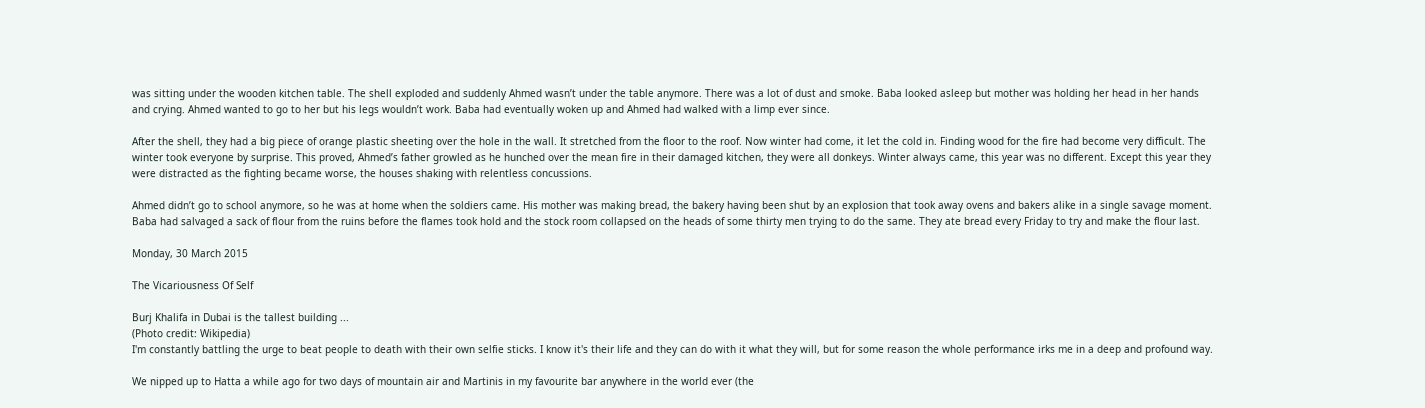was sitting under the wooden kitchen table. The shell exploded and suddenly Ahmed wasn’t under the table anymore. There was a lot of dust and smoke. Baba looked asleep but mother was holding her head in her hands and crying. Ahmed wanted to go to her but his legs wouldn’t work. Baba had eventually woken up and Ahmed had walked with a limp ever since.

After the shell, they had a big piece of orange plastic sheeting over the hole in the wall. It stretched from the floor to the roof. Now winter had come, it let the cold in. Finding wood for the fire had become very difficult. The winter took everyone by surprise. This proved, Ahmed’s father growled as he hunched over the mean fire in their damaged kitchen, they were all donkeys. Winter always came, this year was no different. Except this year they were distracted as the fighting became worse, the houses shaking with relentless concussions.

Ahmed didn’t go to school anymore, so he was at home when the soldiers came. His mother was making bread, the bakery having been shut by an explosion that took away ovens and bakers alike in a single savage moment. Baba had salvaged a sack of flour from the ruins before the flames took hold and the stock room collapsed on the heads of some thirty men trying to do the same. They ate bread every Friday to try and make the flour last.

Monday, 30 March 2015

The Vicariousness Of Self

Burj Khalifa in Dubai is the tallest building ...
(Photo credit: Wikipedia)
I'm constantly battling the urge to beat people to death with their own selfie sticks. I know it's their life and they can do with it what they will, but for some reason the whole performance irks me in a deep and profound way.

We nipped up to Hatta a while ago for two days of mountain air and Martinis in my favourite bar anywhere in the world ever (the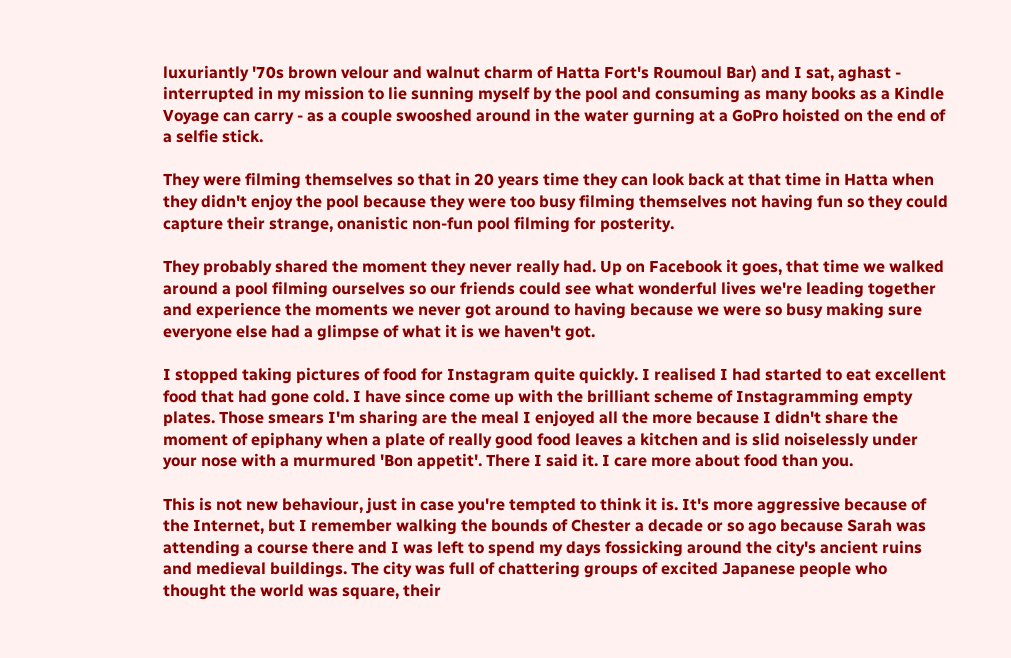luxuriantly '70s brown velour and walnut charm of Hatta Fort's Roumoul Bar) and I sat, aghast - interrupted in my mission to lie sunning myself by the pool and consuming as many books as a Kindle Voyage can carry - as a couple swooshed around in the water gurning at a GoPro hoisted on the end of a selfie stick.

They were filming themselves so that in 20 years time they can look back at that time in Hatta when they didn't enjoy the pool because they were too busy filming themselves not having fun so they could capture their strange, onanistic non-fun pool filming for posterity.

They probably shared the moment they never really had. Up on Facebook it goes, that time we walked around a pool filming ourselves so our friends could see what wonderful lives we're leading together and experience the moments we never got around to having because we were so busy making sure everyone else had a glimpse of what it is we haven't got.

I stopped taking pictures of food for Instagram quite quickly. I realised I had started to eat excellent food that had gone cold. I have since come up with the brilliant scheme of Instagramming empty plates. Those smears I'm sharing are the meal I enjoyed all the more because I didn't share the moment of epiphany when a plate of really good food leaves a kitchen and is slid noiselessly under your nose with a murmured 'Bon appetit'. There I said it. I care more about food than you.

This is not new behaviour, just in case you're tempted to think it is. It's more aggressive because of the Internet, but I remember walking the bounds of Chester a decade or so ago because Sarah was attending a course there and I was left to spend my days fossicking around the city's ancient ruins and medieval buildings. The city was full of chattering groups of excited Japanese people who thought the world was square, their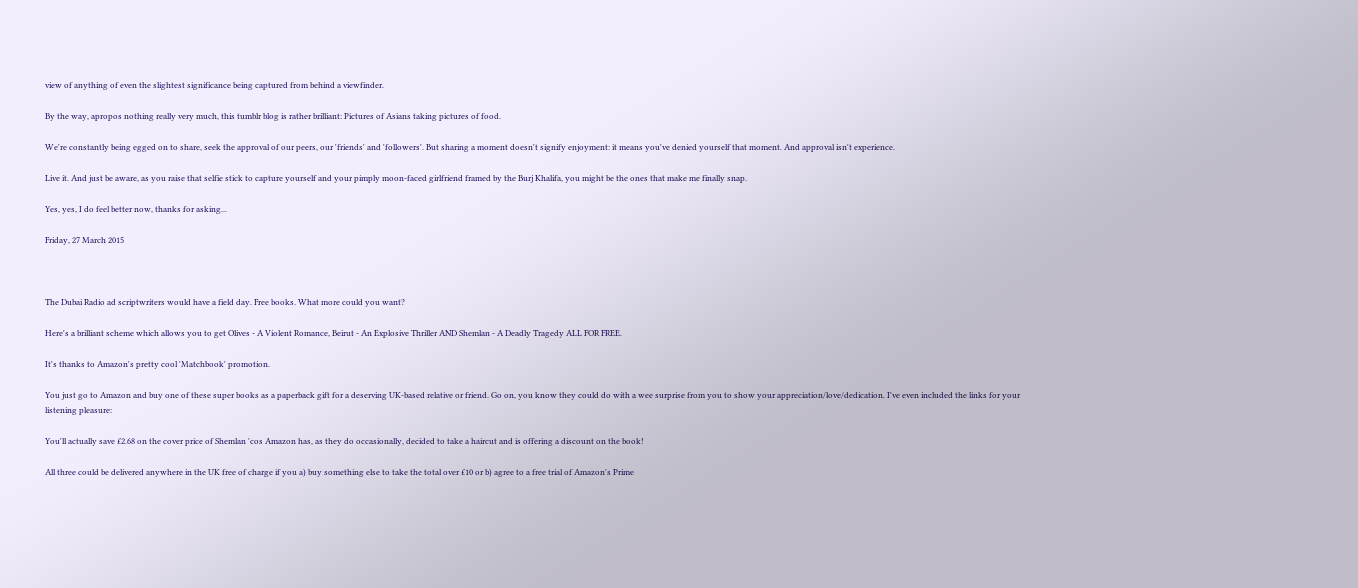view of anything of even the slightest significance being captured from behind a viewfinder.

By the way, apropos nothing really very much, this tumblr blog is rather brilliant: Pictures of Asians taking pictures of food.

We're constantly being egged on to share, seek the approval of our peers, our 'friends' and 'followers'. But sharing a moment doesn't signify enjoyment: it means you've denied yourself that moment. And approval isn't experience.

Live it. And just be aware, as you raise that selfie stick to capture yourself and your pimply moon-faced girlfriend framed by the Burj Khalifa, you might be the ones that make me finally snap.

Yes, yes, I do feel better now, thanks for asking...

Friday, 27 March 2015



The Dubai Radio ad scriptwriters would have a field day. Free books. What more could you want?

Here's a brilliant scheme which allows you to get Olives - A Violent Romance, Beirut - An Explosive Thriller AND Shemlan - A Deadly Tragedy ALL FOR FREE.

It's thanks to Amazon's pretty cool 'Matchbook' promotion.

You just go to Amazon and buy one of these super books as a paperback gift for a deserving UK-based relative or friend. Go on, you know they could do with a wee surprise from you to show your appreciation/love/dedication. I've even included the links for your listening pleasure:

You'll actually save £2.68 on the cover price of Shemlan 'cos Amazon has, as they do occasionally, decided to take a haircut and is offering a discount on the book!

All three could be delivered anywhere in the UK free of charge if you a) buy something else to take the total over £10 or b) agree to a free trial of Amazon's Prime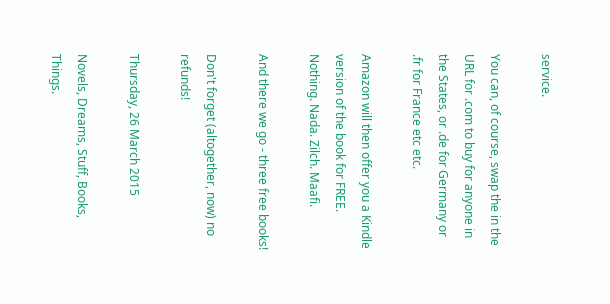service.

You can, of course, swap the in the URL for .com to buy for anyone in the States, or .de for Germany or .fr for France etc etc.

Amazon will then offer you a Kindle version of the book for FREE. Nothing. Nada. Zilch. Maafi.

And there we go - three free books!

Don't forget (altogether, now) no refunds!

Thursday, 26 March 2015

Novels, Dreams, Stuff, Books, Things.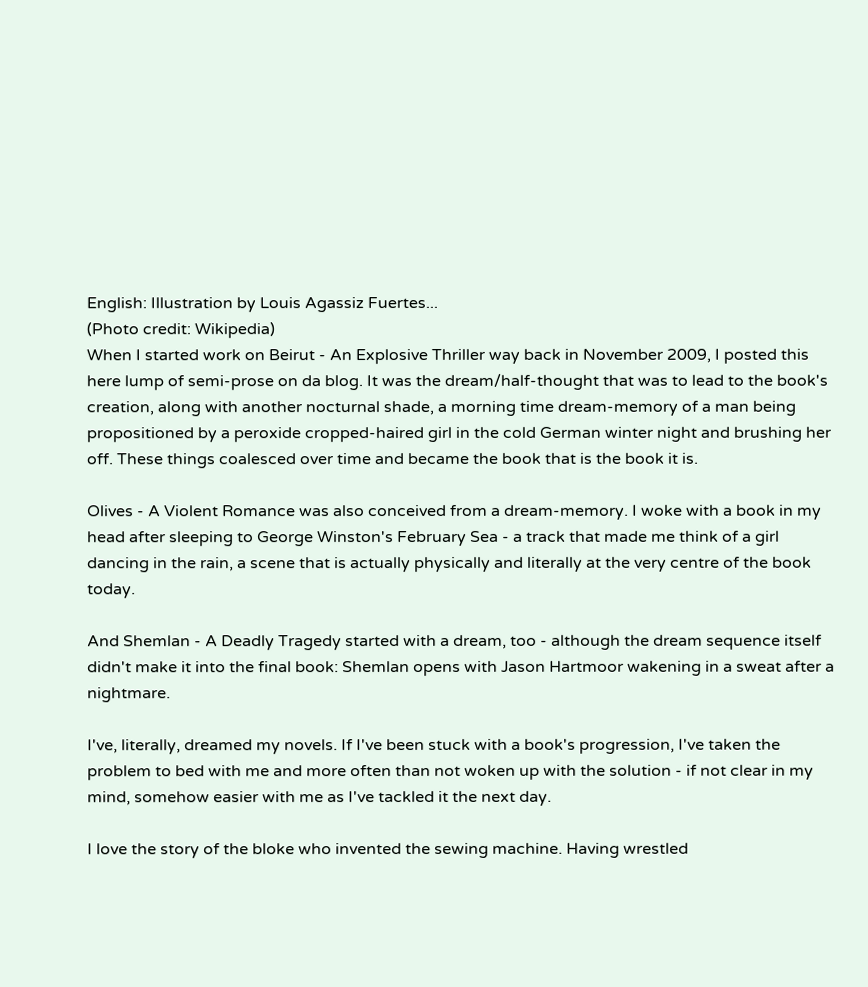English: Illustration by Louis Agassiz Fuertes...
(Photo credit: Wikipedia)
When I started work on Beirut - An Explosive Thriller way back in November 2009, I posted this here lump of semi-prose on da blog. It was the dream/half-thought that was to lead to the book's creation, along with another nocturnal shade, a morning time dream-memory of a man being propositioned by a peroxide cropped-haired girl in the cold German winter night and brushing her off. These things coalesced over time and became the book that is the book it is.

Olives - A Violent Romance was also conceived from a dream-memory. I woke with a book in my head after sleeping to George Winston's February Sea - a track that made me think of a girl dancing in the rain, a scene that is actually physically and literally at the very centre of the book today.

And Shemlan - A Deadly Tragedy started with a dream, too - although the dream sequence itself didn't make it into the final book: Shemlan opens with Jason Hartmoor wakening in a sweat after a nightmare.

I've, literally, dreamed my novels. If I've been stuck with a book's progression, I've taken the problem to bed with me and more often than not woken up with the solution - if not clear in my mind, somehow easier with me as I've tackled it the next day.

I love the story of the bloke who invented the sewing machine. Having wrestled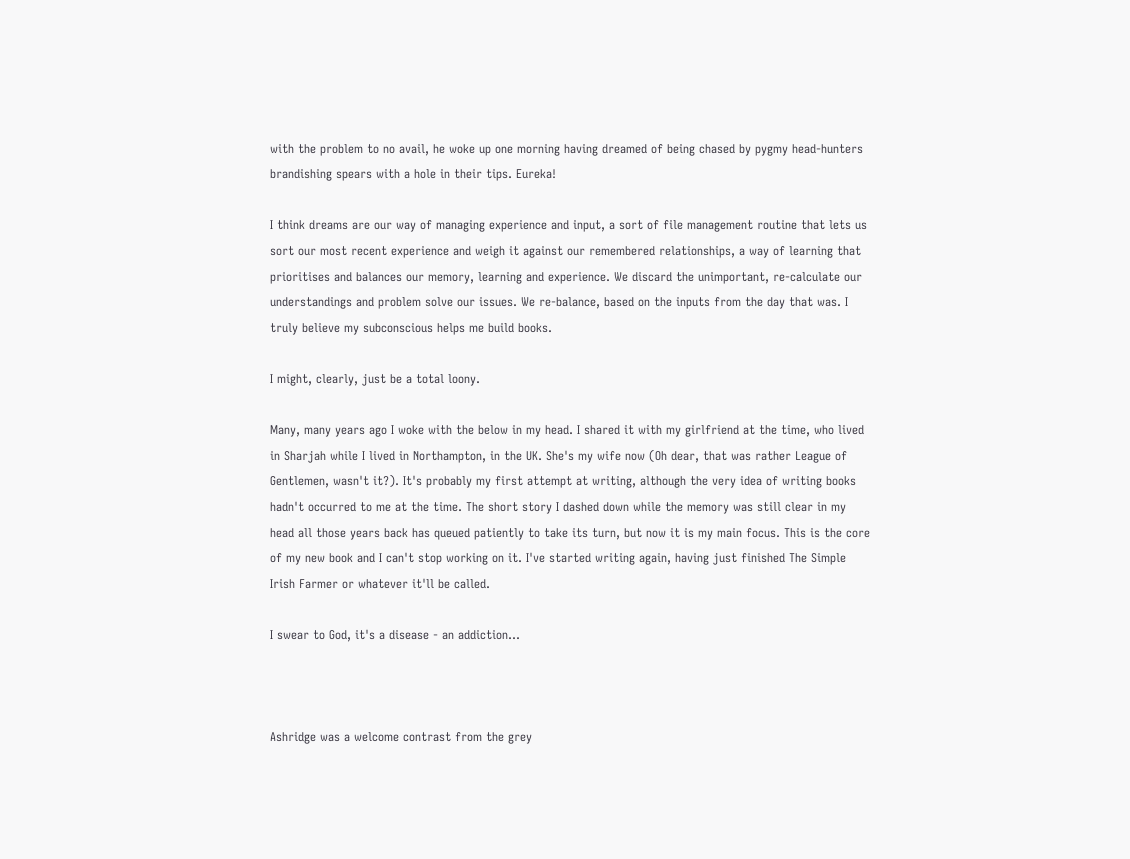with the problem to no avail, he woke up one morning having dreamed of being chased by pygmy head-hunters brandishing spears with a hole in their tips. Eureka!

I think dreams are our way of managing experience and input, a sort of file management routine that lets us sort our most recent experience and weigh it against our remembered relationships, a way of learning that prioritises and balances our memory, learning and experience. We discard the unimportant, re-calculate our understandings and problem solve our issues. We re-balance, based on the inputs from the day that was. I truly believe my subconscious helps me build books.

I might, clearly, just be a total loony.

Many, many years ago I woke with the below in my head. I shared it with my girlfriend at the time, who lived in Sharjah while I lived in Northampton, in the UK. She's my wife now (Oh dear, that was rather League of Gentlemen, wasn't it?). It's probably my first attempt at writing, although the very idea of writing books hadn't occurred to me at the time. The short story I dashed down while the memory was still clear in my head all those years back has queued patiently to take its turn, but now it is my main focus. This is the core of my new book and I can't stop working on it. I've started writing again, having just finished The Simple Irish Farmer or whatever it'll be called.

I swear to God, it's a disease - an addiction...



Ashridge was a welcome contrast from the grey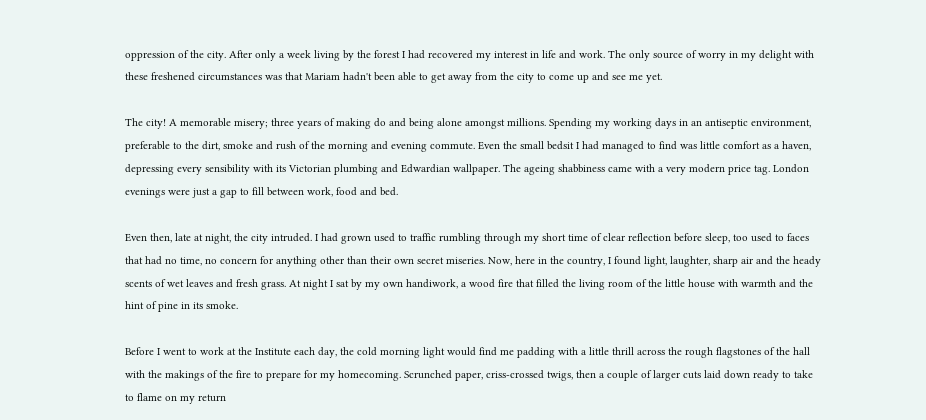oppression of the city. After only a week living by the forest I had recovered my interest in life and work. The only source of worry in my delight with these freshened circumstances was that Mariam hadn't been able to get away from the city to come up and see me yet.

The city! A memorable misery; three years of making do and being alone amongst millions. Spending my working days in an antiseptic environment, preferable to the dirt, smoke and rush of the morning and evening commute. Even the small bedsit I had managed to find was little comfort as a haven, depressing every sensibility with its Victorian plumbing and Edwardian wallpaper. The ageing shabbiness came with a very modern price tag. London evenings were just a gap to fill between work, food and bed.

Even then, late at night, the city intruded. I had grown used to traffic rumbling through my short time of clear reflection before sleep, too used to faces that had no time, no concern for anything other than their own secret miseries. Now, here in the country, I found light, laughter, sharp air and the heady scents of wet leaves and fresh grass. At night I sat by my own handiwork, a wood fire that filled the living room of the little house with warmth and the hint of pine in its smoke.

Before I went to work at the Institute each day, the cold morning light would find me padding with a little thrill across the rough flagstones of the hall with the makings of the fire to prepare for my homecoming. Scrunched paper, criss-crossed twigs, then a couple of larger cuts laid down ready to take to flame on my return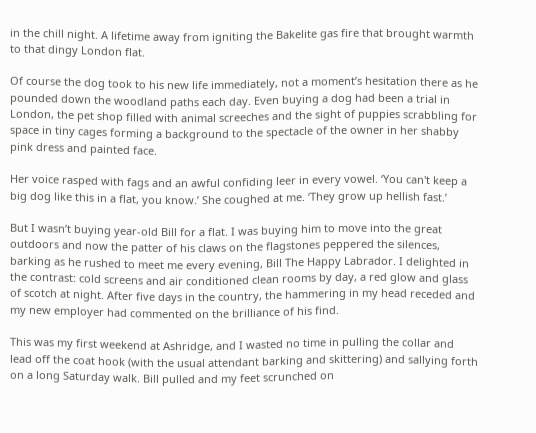in the chill night. A lifetime away from igniting the Bakelite gas fire that brought warmth to that dingy London flat.

Of course the dog took to his new life immediately, not a moment’s hesitation there as he pounded down the woodland paths each day. Even buying a dog had been a trial in London, the pet shop filled with animal screeches and the sight of puppies scrabbling for space in tiny cages forming a background to the spectacle of the owner in her shabby pink dress and painted face.

Her voice rasped with fags and an awful confiding leer in every vowel. ‘You can't keep a big dog like this in a flat, you know.’ She coughed at me. ‘They grow up hellish fast.’

But I wasn’t buying year-old Bill for a flat. I was buying him to move into the great outdoors and now the patter of his claws on the flagstones peppered the silences, barking as he rushed to meet me every evening, Bill The Happy Labrador. I delighted in the contrast: cold screens and air conditioned clean rooms by day, a red glow and glass of scotch at night. After five days in the country, the hammering in my head receded and my new employer had commented on the brilliance of his find.

This was my first weekend at Ashridge, and I wasted no time in pulling the collar and lead off the coat hook (with the usual attendant barking and skittering) and sallying forth on a long Saturday walk. Bill pulled and my feet scrunched on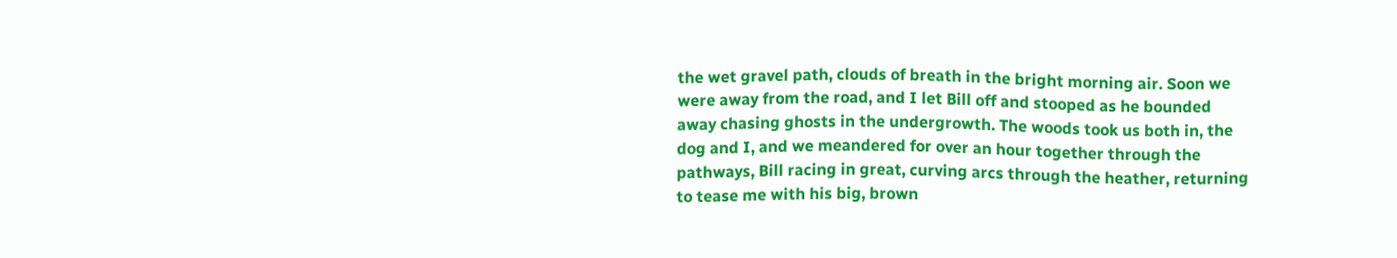the wet gravel path, clouds of breath in the bright morning air. Soon we were away from the road, and I let Bill off and stooped as he bounded away chasing ghosts in the undergrowth. The woods took us both in, the dog and I, and we meandered for over an hour together through the pathways, Bill racing in great, curving arcs through the heather, returning to tease me with his big, brown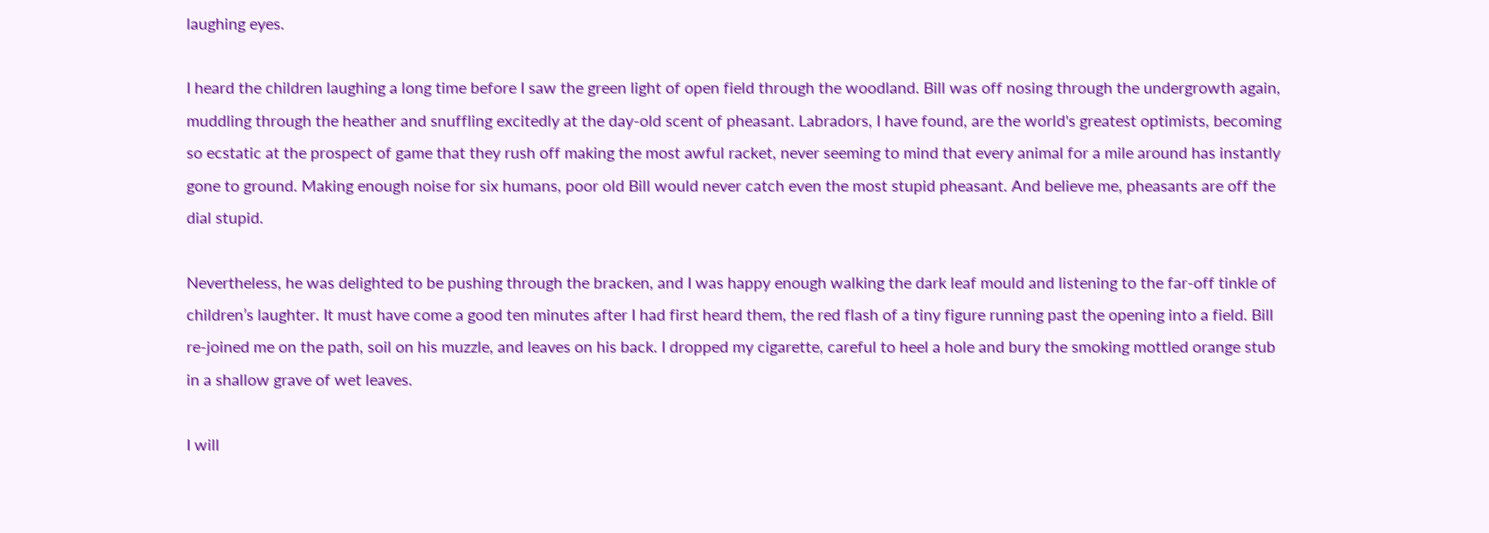laughing eyes.

I heard the children laughing a long time before I saw the green light of open field through the woodland. Bill was off nosing through the undergrowth again, muddling through the heather and snuffling excitedly at the day-old scent of pheasant. Labradors, I have found, are the world's greatest optimists, becoming so ecstatic at the prospect of game that they rush off making the most awful racket, never seeming to mind that every animal for a mile around has instantly gone to ground. Making enough noise for six humans, poor old Bill would never catch even the most stupid pheasant. And believe me, pheasants are off the dial stupid.

Nevertheless, he was delighted to be pushing through the bracken, and I was happy enough walking the dark leaf mould and listening to the far-off tinkle of children’s laughter. It must have come a good ten minutes after I had first heard them, the red flash of a tiny figure running past the opening into a field. Bill re-joined me on the path, soil on his muzzle, and leaves on his back. I dropped my cigarette, careful to heel a hole and bury the smoking mottled orange stub in a shallow grave of wet leaves.

I will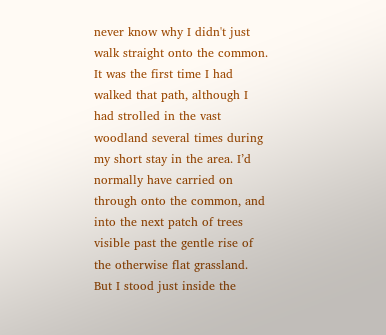never know why I didn't just walk straight onto the common. It was the first time I had walked that path, although I had strolled in the vast woodland several times during my short stay in the area. I’d normally have carried on through onto the common, and into the next patch of trees visible past the gentle rise of the otherwise flat grassland. But I stood just inside the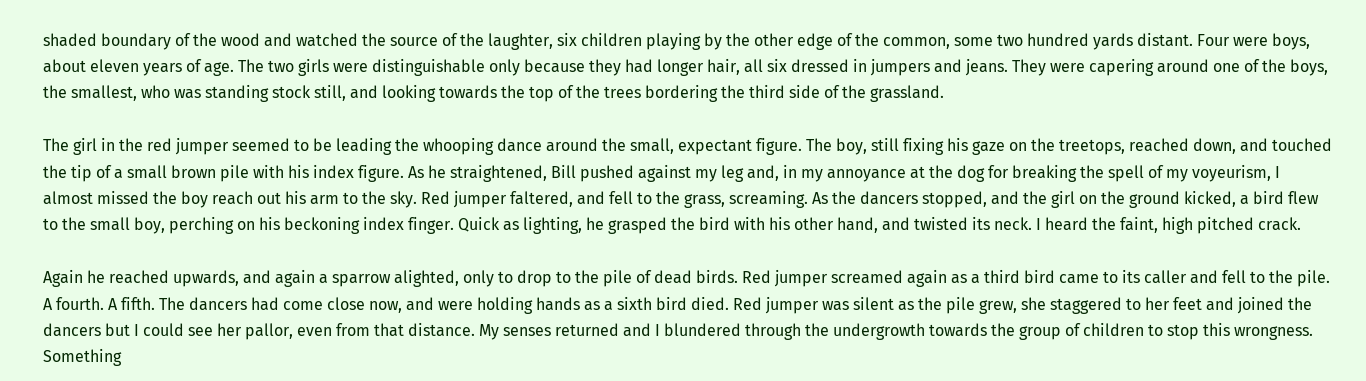shaded boundary of the wood and watched the source of the laughter, six children playing by the other edge of the common, some two hundred yards distant. Four were boys, about eleven years of age. The two girls were distinguishable only because they had longer hair, all six dressed in jumpers and jeans. They were capering around one of the boys, the smallest, who was standing stock still, and looking towards the top of the trees bordering the third side of the grassland.

The girl in the red jumper seemed to be leading the whooping dance around the small, expectant figure. The boy, still fixing his gaze on the treetops, reached down, and touched the tip of a small brown pile with his index figure. As he straightened, Bill pushed against my leg and, in my annoyance at the dog for breaking the spell of my voyeurism, I almost missed the boy reach out his arm to the sky. Red jumper faltered, and fell to the grass, screaming. As the dancers stopped, and the girl on the ground kicked, a bird flew to the small boy, perching on his beckoning index finger. Quick as lighting, he grasped the bird with his other hand, and twisted its neck. I heard the faint, high pitched crack.

Again he reached upwards, and again a sparrow alighted, only to drop to the pile of dead birds. Red jumper screamed again as a third bird came to its caller and fell to the pile. A fourth. A fifth. The dancers had come close now, and were holding hands as a sixth bird died. Red jumper was silent as the pile grew, she staggered to her feet and joined the dancers but I could see her pallor, even from that distance. My senses returned and I blundered through the undergrowth towards the group of children to stop this wrongness. Something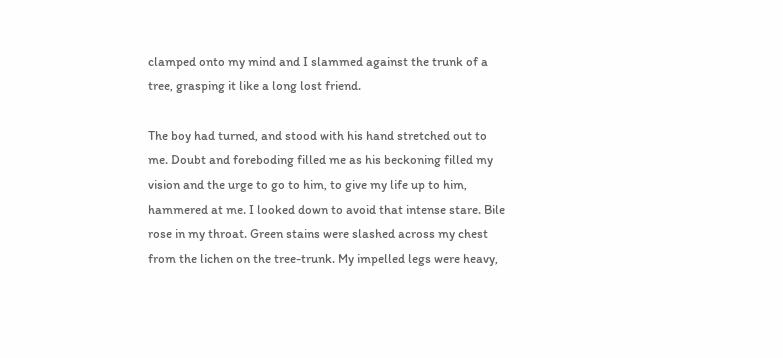clamped onto my mind and I slammed against the trunk of a tree, grasping it like a long lost friend.

The boy had turned, and stood with his hand stretched out to me. Doubt and foreboding filled me as his beckoning filled my vision and the urge to go to him, to give my life up to him, hammered at me. I looked down to avoid that intense stare. Bile rose in my throat. Green stains were slashed across my chest from the lichen on the tree-trunk. My impelled legs were heavy,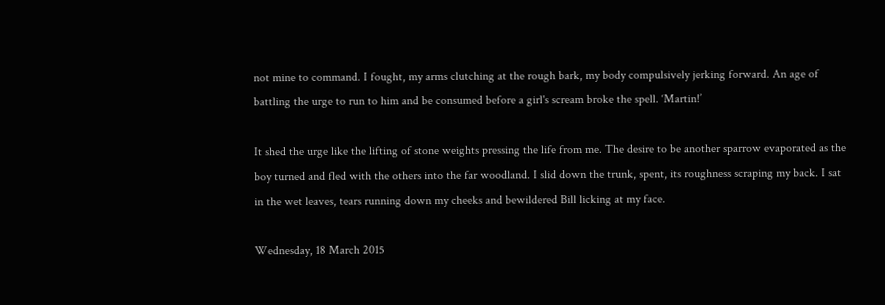not mine to command. I fought, my arms clutching at the rough bark, my body compulsively jerking forward. An age of battling the urge to run to him and be consumed before a girl's scream broke the spell. ‘Martin!’

It shed the urge like the lifting of stone weights pressing the life from me. The desire to be another sparrow evaporated as the boy turned and fled with the others into the far woodland. I slid down the trunk, spent, its roughness scraping my back. I sat in the wet leaves, tears running down my cheeks and bewildered Bill licking at my face.

Wednesday, 18 March 2015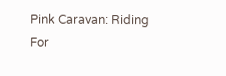Pink Caravan: Riding For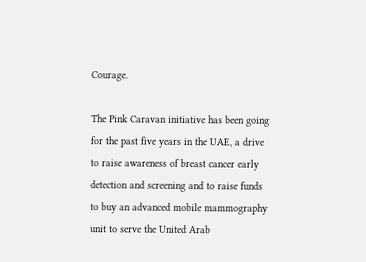Courage.

The Pink Caravan initiative has been going for the past five years in the UAE, a drive to raise awareness of breast cancer early detection and screening and to raise funds to buy an advanced mobile mammography unit to serve the United Arab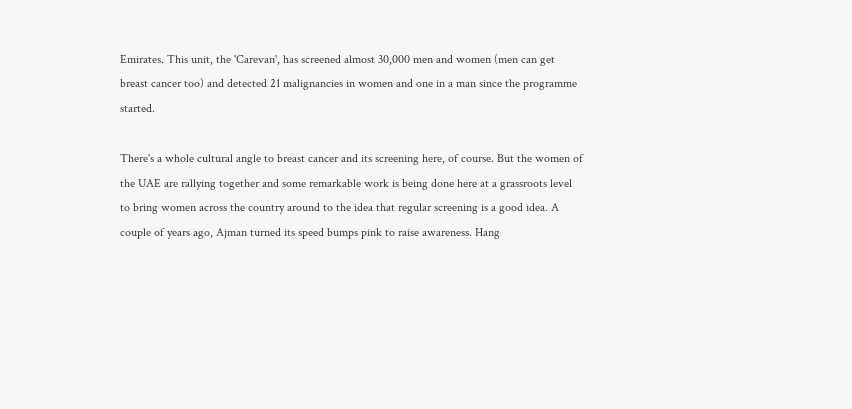Emirates. This unit, the 'Carevan', has screened almost 30,000 men and women (men can get breast cancer too) and detected 21 malignancies in women and one in a man since the programme started.

There's a whole cultural angle to breast cancer and its screening here, of course. But the women of the UAE are rallying together and some remarkable work is being done here at a grassroots level to bring women across the country around to the idea that regular screening is a good idea. A couple of years ago, Ajman turned its speed bumps pink to raise awareness. Hang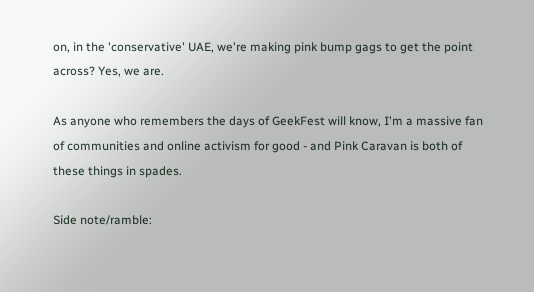on, in the 'conservative' UAE, we're making pink bump gags to get the point across? Yes, we are.

As anyone who remembers the days of GeekFest will know, I'm a massive fan of communities and online activism for good - and Pink Caravan is both of these things in spades.

Side note/ramble: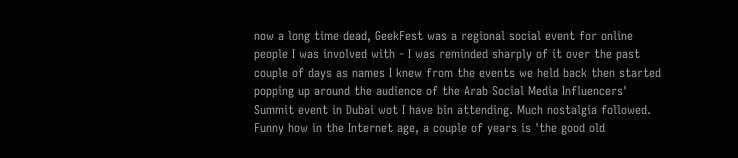now a long time dead, GeekFest was a regional social event for online people I was involved with - I was reminded sharply of it over the past couple of days as names I knew from the events we held back then started popping up around the audience of the Arab Social Media Influencers' Summit event in Dubai wot I have bin attending. Much nostalgia followed. Funny how in the Internet age, a couple of years is 'the good old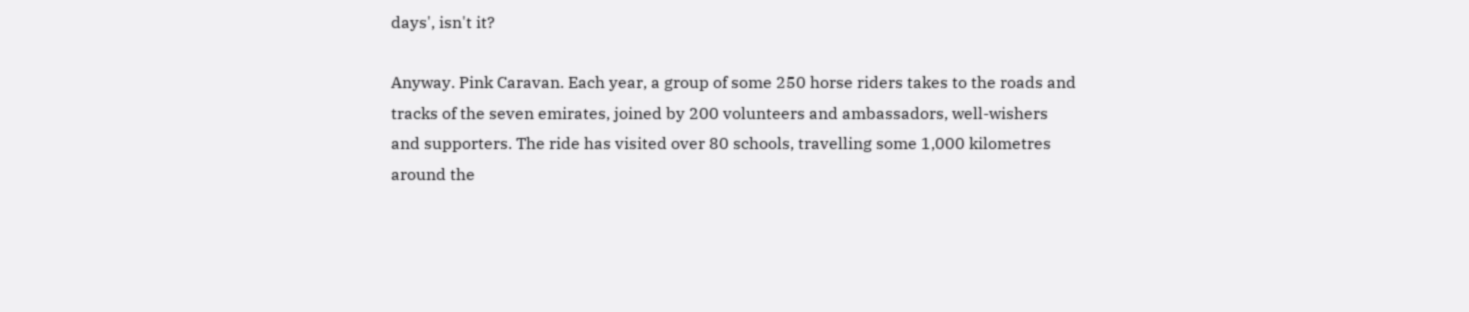days', isn't it?

Anyway. Pink Caravan. Each year, a group of some 250 horse riders takes to the roads and tracks of the seven emirates, joined by 200 volunteers and ambassadors, well-wishers and supporters. The ride has visited over 80 schools, travelling some 1,000 kilometres around the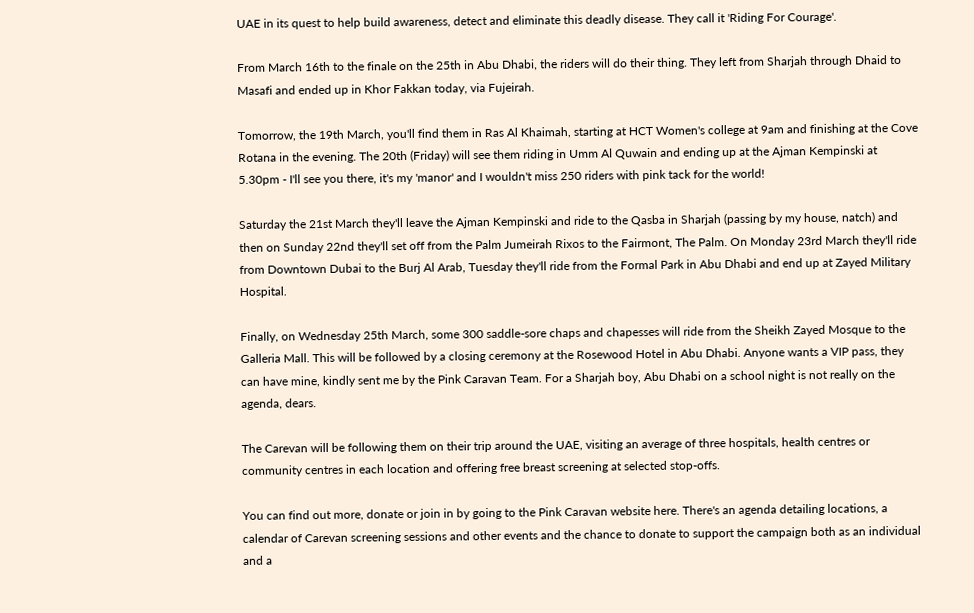UAE in its quest to help build awareness, detect and eliminate this deadly disease. They call it 'Riding For Courage'.

From March 16th to the finale on the 25th in Abu Dhabi, the riders will do their thing. They left from Sharjah through Dhaid to Masafi and ended up in Khor Fakkan today, via Fujeirah.

Tomorrow, the 19th March, you'll find them in Ras Al Khaimah, starting at HCT Women's college at 9am and finishing at the Cove Rotana in the evening. The 20th (Friday) will see them riding in Umm Al Quwain and ending up at the Ajman Kempinski at 5.30pm - I'll see you there, it's my 'manor' and I wouldn't miss 250 riders with pink tack for the world!

Saturday the 21st March they'll leave the Ajman Kempinski and ride to the Qasba in Sharjah (passing by my house, natch) and then on Sunday 22nd they'll set off from the Palm Jumeirah Rixos to the Fairmont, The Palm. On Monday 23rd March they'll ride from Downtown Dubai to the Burj Al Arab, Tuesday they'll ride from the Formal Park in Abu Dhabi and end up at Zayed Military Hospital.

Finally, on Wednesday 25th March, some 300 saddle-sore chaps and chapesses will ride from the Sheikh Zayed Mosque to the Galleria Mall. This will be followed by a closing ceremony at the Rosewood Hotel in Abu Dhabi. Anyone wants a VIP pass, they can have mine, kindly sent me by the Pink Caravan Team. For a Sharjah boy, Abu Dhabi on a school night is not really on the agenda, dears.

The Carevan will be following them on their trip around the UAE, visiting an average of three hospitals, health centres or community centres in each location and offering free breast screening at selected stop-offs.

You can find out more, donate or join in by going to the Pink Caravan website here. There's an agenda detailing locations, a calendar of Carevan screening sessions and other events and the chance to donate to support the campaign both as an individual and a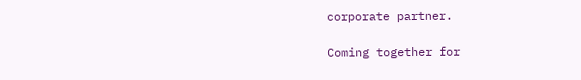corporate partner.

Coming together for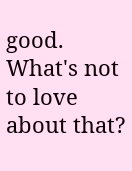good. What's not to love about that?